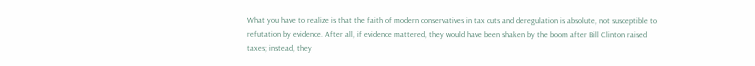What you have to realize is that the faith of modern conservatives in tax cuts and deregulation is absolute, not susceptible to refutation by evidence. After all, if evidence mattered, they would have been shaken by the boom after Bill Clinton raised taxes; instead, they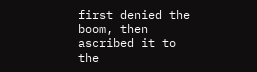first denied the boom, then ascribed it to the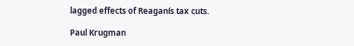lagged effects of Reaganís tax cuts.

Paul Krugman